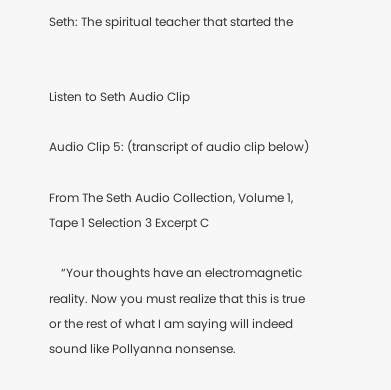Seth: The spiritual teacher that started the


Listen to Seth Audio Clip

Audio Clip 5: (transcript of audio clip below)

From The Seth Audio Collection, Volume 1, Tape 1 Selection 3 Excerpt C

    “Your thoughts have an electromagnetic reality. Now you must realize that this is true or the rest of what I am saying will indeed sound like Pollyanna nonsense.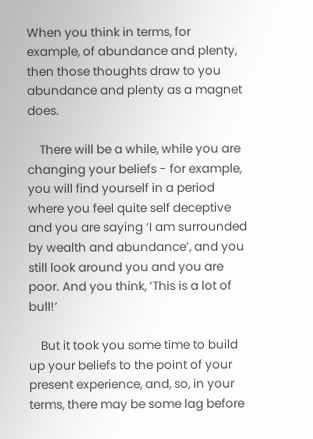When you think in terms, for example, of abundance and plenty, then those thoughts draw to you abundance and plenty as a magnet does.

    There will be a while, while you are changing your beliefs - for example, you will find yourself in a period where you feel quite self deceptive and you are saying ‘I am surrounded by wealth and abundance’, and you still look around you and you are poor. And you think, ‘This is a lot of bull!’

    But it took you some time to build up your beliefs to the point of your present experience, and, so, in your terms, there may be some lag before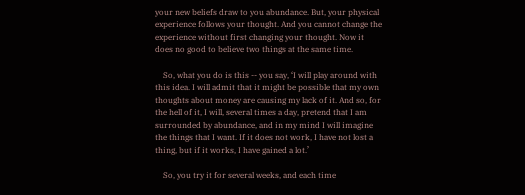your new beliefs draw to you abundance. But, your physical experience follows your thought. And you cannot change the experience without first changing your thought. Now it does no good to believe two things at the same time.

    So, what you do is this -- you say, ‘I will play around with this idea. I will admit that it might be possible that my own thoughts about money are causing my lack of it. And so, for the hell of it, I will, several times a day, pretend that I am surrounded by abundance, and in my mind I will imagine the things that I want. If it does not work, I have not lost a thing, but if it works, I have gained a lot.’

    So, you try it for several weeks, and each time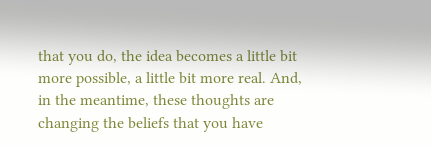that you do, the idea becomes a little bit more possible, a little bit more real. And, in the meantime, these thoughts are changing the beliefs that you have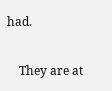had.

    They are at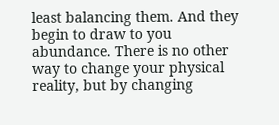least balancing them. And they begin to draw to you abundance. There is no other way to change your physical reality, but by changing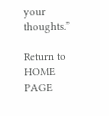your thoughts.”

Return to HOME PAGE